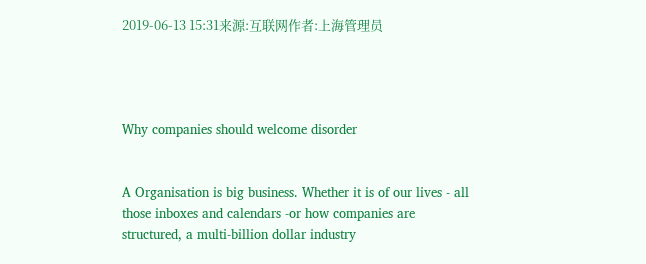2019-06-13 15:31来源:互联网作者:上海管理员




Why companies should welcome disorder


A Organisation is big business. Whether it is of our lives - all those inboxes and calendars -or how companies are structured, a multi-billion dollar industry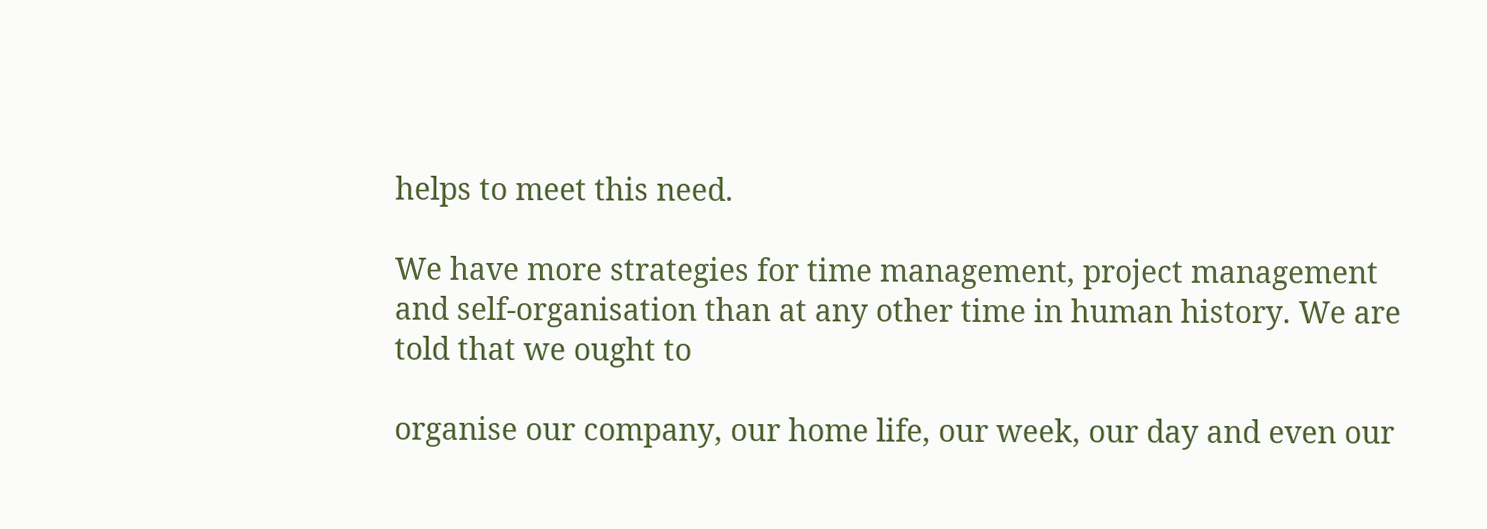helps to meet this need.

We have more strategies for time management, project management and self-organisation than at any other time in human history. We are told that we ought to

organise our company, our home life, our week, our day and even our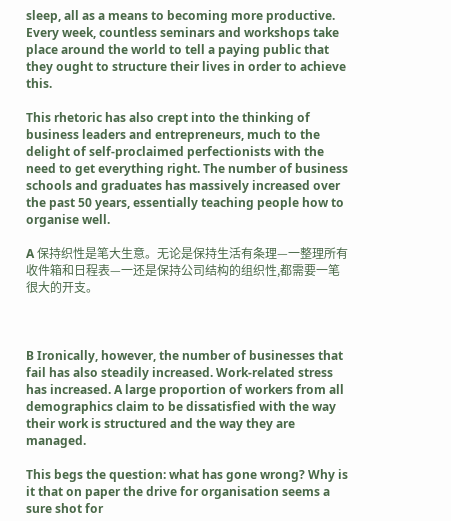sleep, all as a means to becoming more productive. Every week, countless seminars and workshops take place around the world to tell a paying public that they ought to structure their lives in order to achieve this.

This rhetoric has also crept into the thinking of business leaders and entrepreneurs, much to the delight of self-proclaimed perfectionists with the need to get everything right. The number of business schools and graduates has massively increased over the past 50 years, essentially teaching people how to organise well.

A 保持织性是笔大生意。无论是保持生活有条理—一整理所有收件箱和日程表—一还是保持公司结构的组织性,都需要一笔很大的开支。



B Ironically, however, the number of businesses that fail has also steadily increased. Work-related stress has increased. A large proportion of workers from all demographics claim to be dissatisfied with the way their work is structured and the way they are managed.

This begs the question: what has gone wrong? Why is it that on paper the drive for organisation seems a sure shot for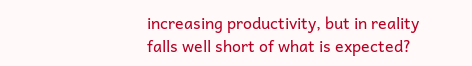increasing productivity, but in reality falls well short of what is expected?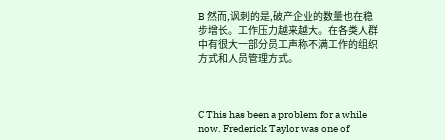B 然而,讽刺的是,破产企业的数量也在稳步增长。工作压力越来越大。在各类人群中有很大一部分员工声称不满工作的组织方式和人员管理方式。



C This has been a problem for a while now. Frederick Taylor was one of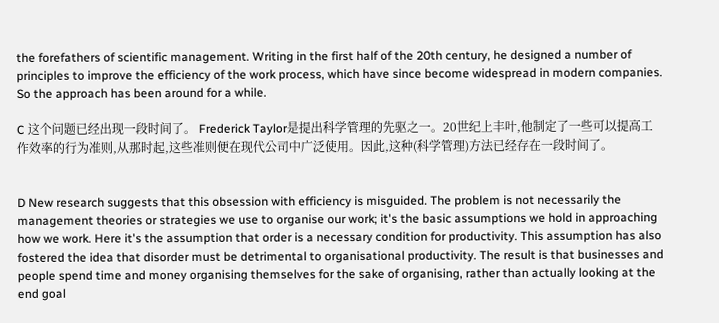the forefathers of scientific management. Writing in the first half of the 20th century, he designed a number of principles to improve the efficiency of the work process, which have since become widespread in modern companies. So the approach has been around for a while.

C 这个问题已经出现一段时间了。 Frederick Taylor是提出科学管理的先驱之一。20世纪上丰叶,他制定了一些可以提高工作效率的行为准则,从那时起,这些准则便在现代公司中广泛使用。因此,这种(科学管理)方法已经存在一段时间了。


D New research suggests that this obsession with efficiency is misguided. The problem is not necessarily the management theories or strategies we use to organise our work; it's the basic assumptions we hold in approaching how we work. Here it's the assumption that order is a necessary condition for productivity. This assumption has also fostered the idea that disorder must be detrimental to organisational productivity. The result is that businesses and people spend time and money organising themselves for the sake of organising, rather than actually looking at the end goal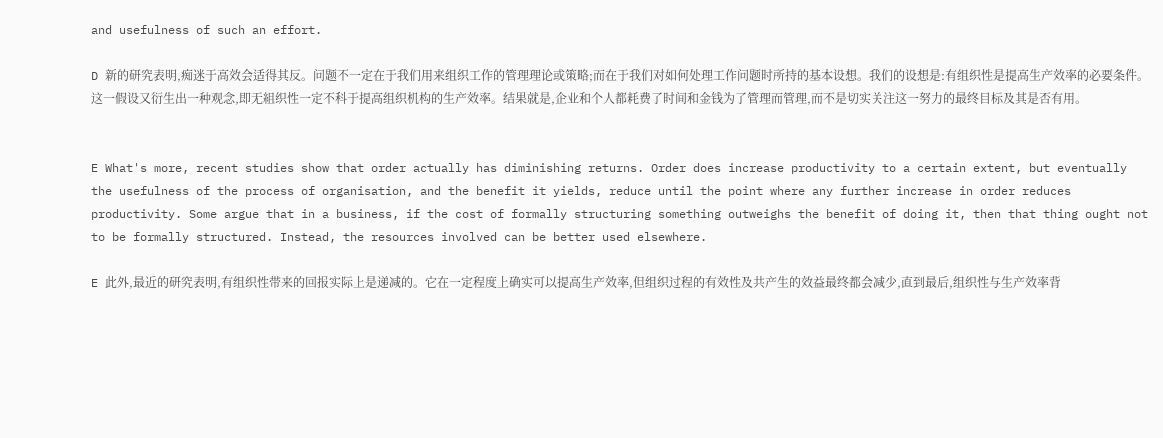and usefulness of such an effort.

D 新的研究表明,痴迷于高效会适得其反。问题不一定在于我们用来组织工作的管理理论或策略;而在于我们对如何处理工作问题时所持的基本设想。我们的设想是:有组织性是提高生产效率的必要条件。这一假设又衍生出一种观念,即无組织性一定不科于提高组织机构的生产效率。结果就是,企业和个人都耗费了时间和金钱为了管理而管理,而不是切实关注这一努力的最终目标及其是否有用。


E What's more, recent studies show that order actually has diminishing returns. Order does increase productivity to a certain extent, but eventually the usefulness of the process of organisation, and the benefit it yields, reduce until the point where any further increase in order reduces productivity. Some argue that in a business, if the cost of formally structuring something outweighs the benefit of doing it, then that thing ought not to be formally structured. Instead, the resources involved can be better used elsewhere.

E 此外,最近的研究表明,有组织性带来的回报实际上是递减的。它在一定程度上确实可以提高生产效率,但组织过程的有效性及共产生的效益最终都会减少,直到最后,组织性与生产效率背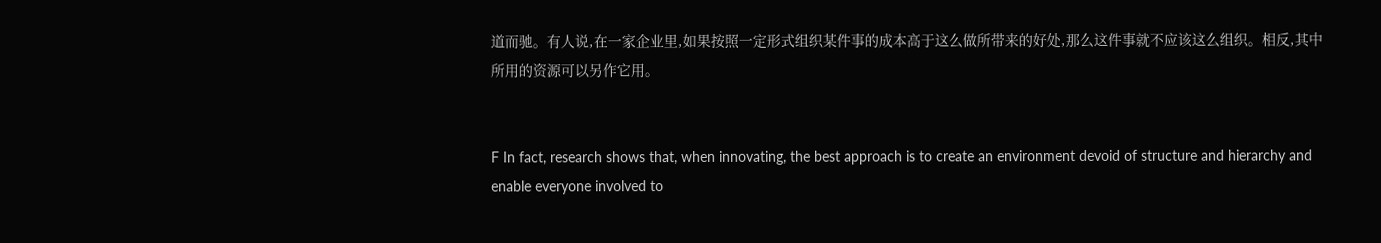道而驰。有人说,在一家企业里,如果按照一定形式组织某件事的成本高于这么做所带来的好处,那么这件事就不应该这么组织。相反,其中所用的资源可以另作它用。


F In fact, research shows that, when innovating, the best approach is to create an environment devoid of structure and hierarchy and enable everyone involved to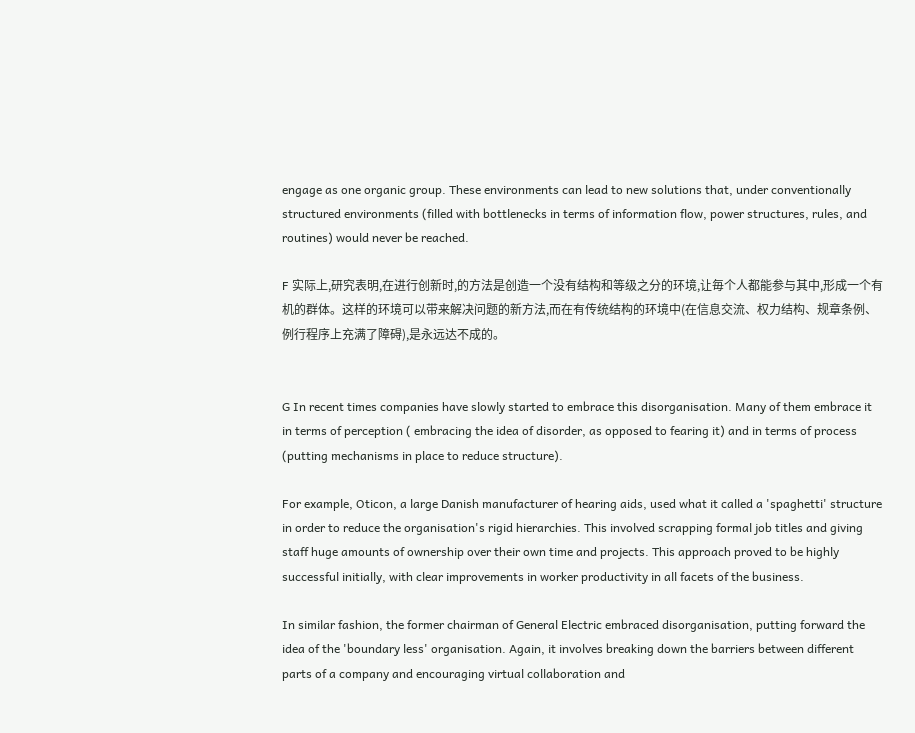engage as one organic group. These environments can lead to new solutions that, under conventionally structured environments (filled with bottlenecks in terms of information flow, power structures, rules, and routines) would never be reached.

F 实际上,研究表明,在进行创新时,的方法是创造一个没有结构和等级之分的环境,让毎个人都能参与其中,形成一个有机的群体。这样的环境可以带来解决问题的新方法,而在有传统结构的环境中(在信息交流、权力结构、规章条例、例行程序上充满了障碍),是永远达不成的。


G In recent times companies have slowly started to embrace this disorganisation. Many of them embrace it in terms of perception ( embracing the idea of disorder, as opposed to fearing it) and in terms of process (putting mechanisms in place to reduce structure).

For example, Oticon, a large Danish manufacturer of hearing aids, used what it called a 'spaghetti' structure in order to reduce the organisation's rigid hierarchies. This involved scrapping formal job titles and giving staff huge amounts of ownership over their own time and projects. This approach proved to be highly successful initially, with clear improvements in worker productivity in all facets of the business.

In similar fashion, the former chairman of General Electric embraced disorganisation, putting forward the idea of the 'boundary less' organisation. Again, it involves breaking down the barriers between different parts of a company and encouraging virtual collaboration and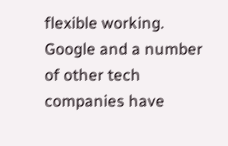flexible working. Google and a number of other tech companies have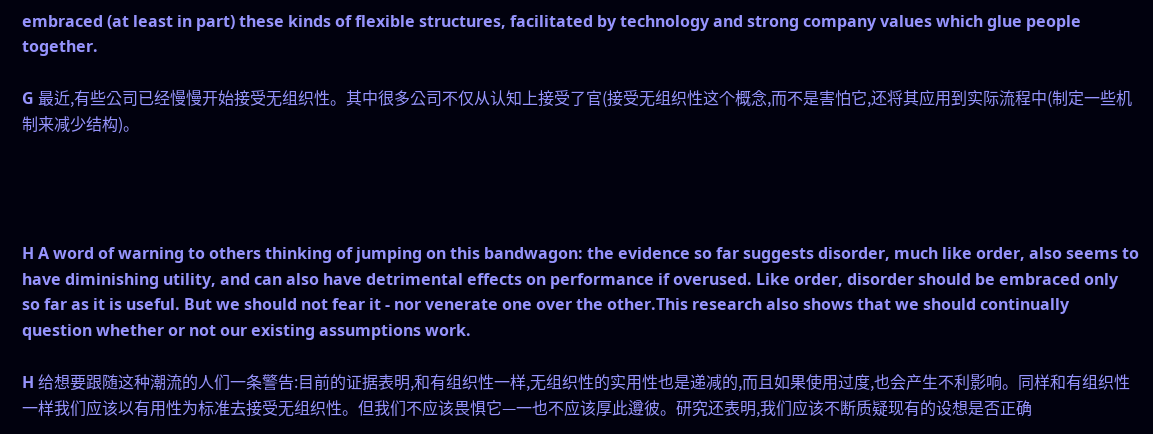embraced (at least in part) these kinds of flexible structures, facilitated by technology and strong company values which glue people together.

G 最近,有些公司已经慢慢开始接受无组织性。其中很多公司不仅从认知上接受了官(接受无组织性这个概念,而不是害怕它,还将其应用到实际流程中(制定一些机制来减少结构)。




H A word of warning to others thinking of jumping on this bandwagon: the evidence so far suggests disorder, much like order, also seems to have diminishing utility, and can also have detrimental effects on performance if overused. Like order, disorder should be embraced only so far as it is useful. But we should not fear it - nor venerate one over the other.This research also shows that we should continually question whether or not our existing assumptions work.

H 给想要跟随这种潮流的人们一条警告:目前的证据表明,和有组织性一样,无组织性的实用性也是递减的,而且如果使用过度,也会产生不利影响。同样和有组织性一样我们应该以有用性为标准去接受无组织性。但我们不应该畏惧它—一也不应该厚此遵彼。研究还表明,我们应该不断质疑现有的设想是否正确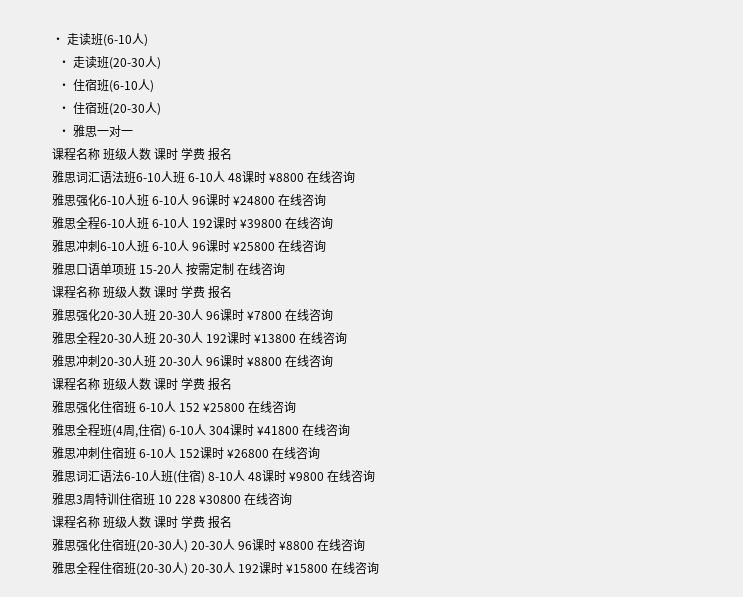• 走读班(6-10人)
  • 走读班(20-30人)
  • 住宿班(6-10人)
  • 住宿班(20-30人)
  • 雅思一对一
课程名称 班级人数 课时 学费 报名
雅思词汇语法班6-10人班 6-10人 48课时 ¥8800 在线咨询
雅思强化6-10人班 6-10人 96课时 ¥24800 在线咨询
雅思全程6-10人班 6-10人 192课时 ¥39800 在线咨询
雅思冲刺6-10人班 6-10人 96课时 ¥25800 在线咨询
雅思口语单项班 15-20人 按需定制 在线咨询
课程名称 班级人数 课时 学费 报名
雅思强化20-30人班 20-30人 96课时 ¥7800 在线咨询
雅思全程20-30人班 20-30人 192课时 ¥13800 在线咨询
雅思冲刺20-30人班 20-30人 96课时 ¥8800 在线咨询
课程名称 班级人数 课时 学费 报名
雅思强化住宿班 6-10人 152 ¥25800 在线咨询
雅思全程班(4周,住宿) 6-10人 304课时 ¥41800 在线咨询
雅思冲刺住宿班 6-10人 152课时 ¥26800 在线咨询
雅思词汇语法6-10人班(住宿) 8-10人 48课时 ¥9800 在线咨询
雅思3周特训住宿班 10 228 ¥30800 在线咨询
课程名称 班级人数 课时 学费 报名
雅思强化住宿班(20-30人) 20-30人 96课时 ¥8800 在线咨询
雅思全程住宿班(20-30人) 20-30人 192课时 ¥15800 在线咨询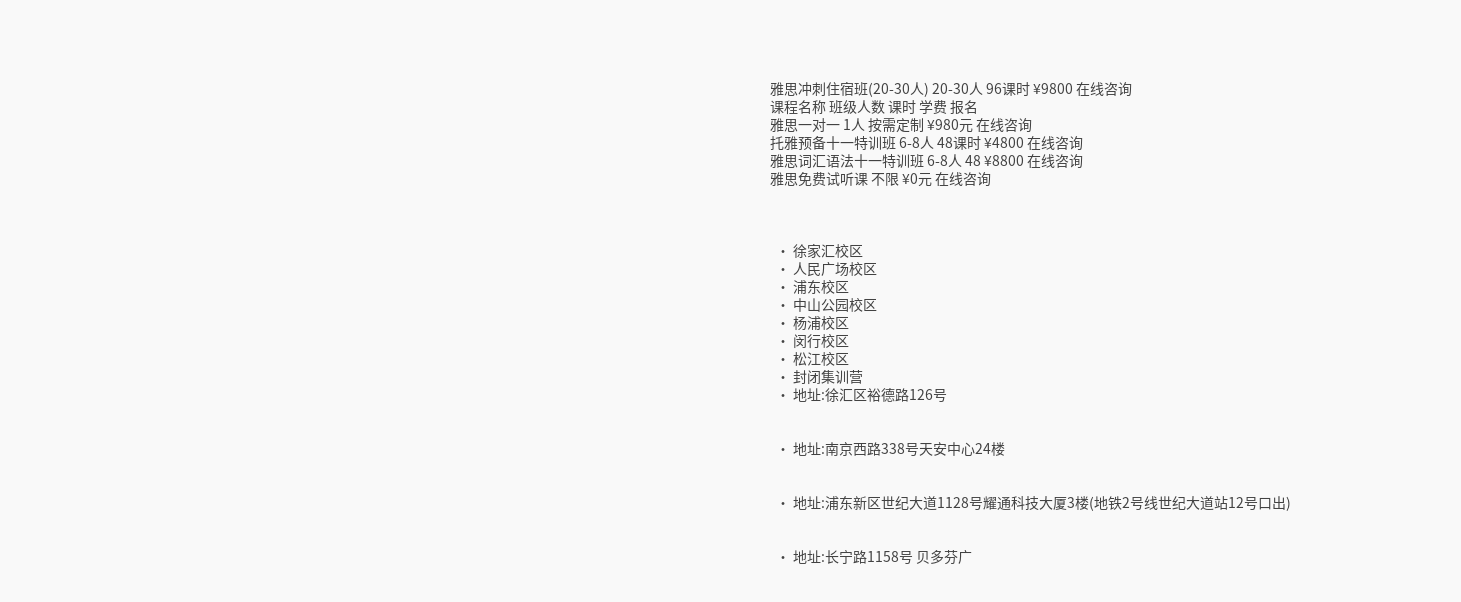雅思冲刺住宿班(20-30人) 20-30人 96课时 ¥9800 在线咨询
课程名称 班级人数 课时 学费 报名
雅思一对一 1人 按需定制 ¥980元 在线咨询
托雅预备十一特训班 6-8人 48课时 ¥4800 在线咨询
雅思词汇语法十一特训班 6-8人 48 ¥8800 在线咨询
雅思免费试听课 不限 ¥0元 在线咨询



  • 徐家汇校区
  • 人民广场校区
  • 浦东校区
  • 中山公园校区
  • 杨浦校区
  • 闵行校区
  • 松江校区
  • 封闭集训营
  • 地址:徐汇区裕德路126号


  • 地址:南京西路338号天安中心24楼


  • 地址:浦东新区世纪大道1128号耀通科技大厦3楼(地铁2号线世纪大道站12号口出)


  • 地址:长宁路1158号 贝多芬广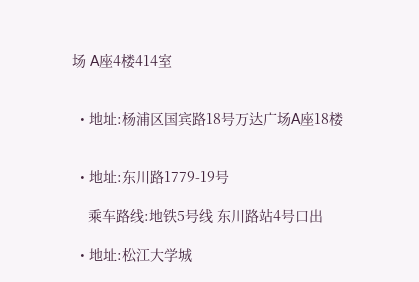场 A座4楼414室


  • 地址:杨浦区国宾路18号万达广场A座18楼


  • 地址:东川路1779-19号

    乘车路线:地铁5号线 东川路站4号口出

  • 地址:松江大学城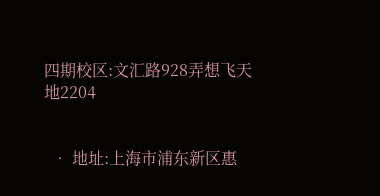四期校区:文汇路928弄想飞天地2204


  • 地址:上海市浦东新区惠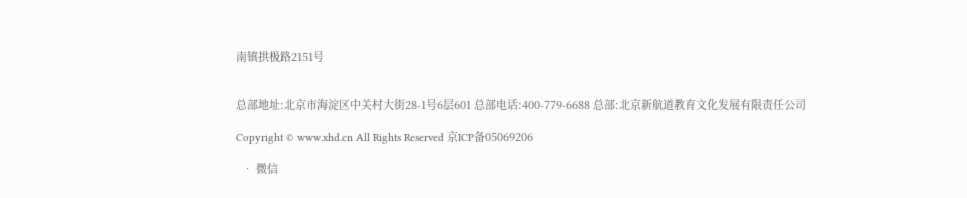南镇拱极路2151号


总部地址:北京市海淀区中关村大街28-1号6层601 总部电话:400-779-6688 总部:北京新航道教育文化发展有限责任公司

Copyright © www.xhd.cn All Rights Reserved 京ICP备05069206

  • 微信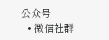公众号
  • 微信社群